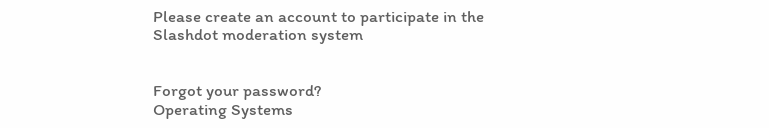Please create an account to participate in the Slashdot moderation system


Forgot your password?
Operating Systems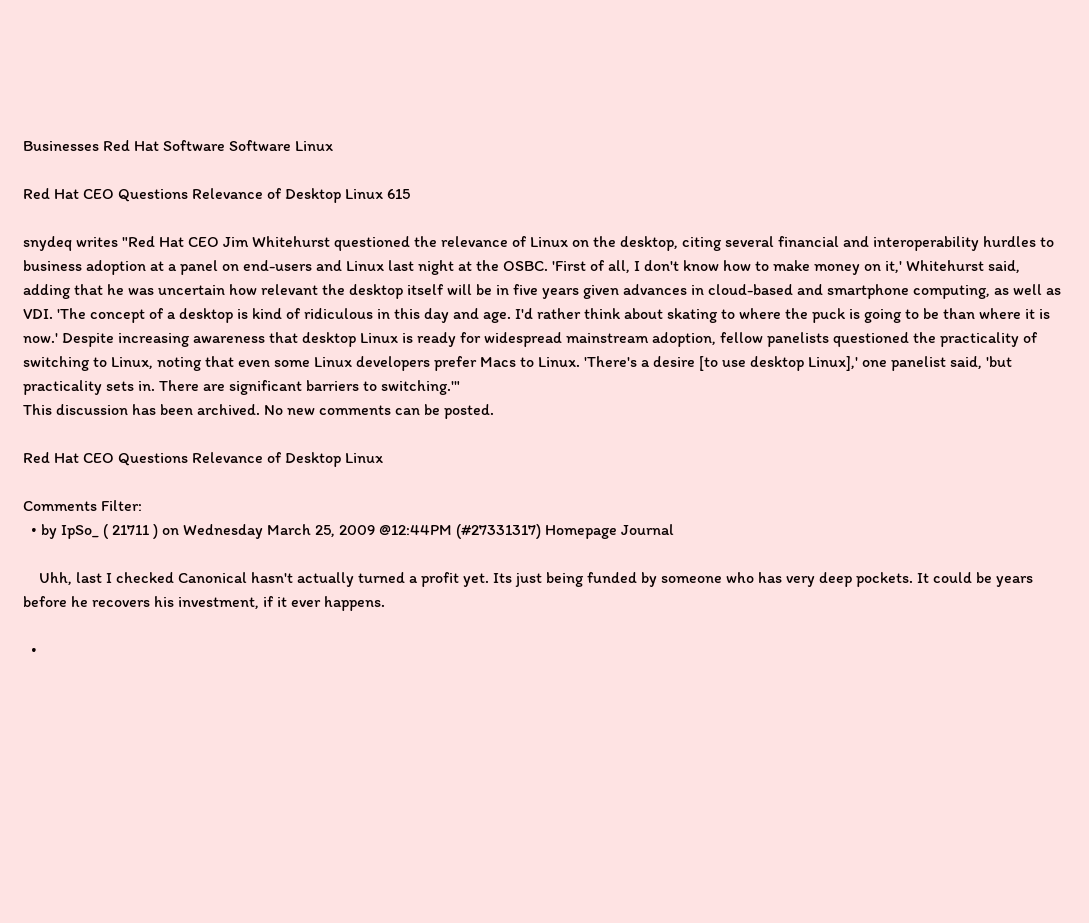Businesses Red Hat Software Software Linux

Red Hat CEO Questions Relevance of Desktop Linux 615

snydeq writes "Red Hat CEO Jim Whitehurst questioned the relevance of Linux on the desktop, citing several financial and interoperability hurdles to business adoption at a panel on end-users and Linux last night at the OSBC. 'First of all, I don't know how to make money on it,' Whitehurst said, adding that he was uncertain how relevant the desktop itself will be in five years given advances in cloud-based and smartphone computing, as well as VDI. 'The concept of a desktop is kind of ridiculous in this day and age. I'd rather think about skating to where the puck is going to be than where it is now.' Despite increasing awareness that desktop Linux is ready for widespread mainstream adoption, fellow panelists questioned the practicality of switching to Linux, noting that even some Linux developers prefer Macs to Linux. 'There's a desire [to use desktop Linux],' one panelist said, 'but practicality sets in. There are significant barriers to switching.'"
This discussion has been archived. No new comments can be posted.

Red Hat CEO Questions Relevance of Desktop Linux

Comments Filter:
  • by IpSo_ ( 21711 ) on Wednesday March 25, 2009 @12:44PM (#27331317) Homepage Journal

    Uhh, last I checked Canonical hasn't actually turned a profit yet. Its just being funded by someone who has very deep pockets. It could be years before he recovers his investment, if it ever happens.

  •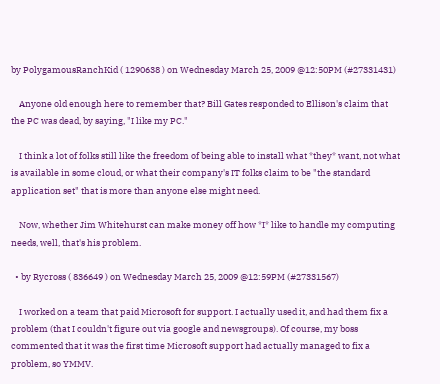by PolygamousRanchKid ( 1290638 ) on Wednesday March 25, 2009 @12:50PM (#27331431)

    Anyone old enough here to remember that? Bill Gates responded to Ellison's claim that the PC was dead, by saying, "I like my PC."

    I think a lot of folks still like the freedom of being able to install what *they* want, not what is available in some cloud, or what their company's IT folks claim to be "the standard application set" that is more than anyone else might need.

    Now, whether Jim Whitehurst can make money off how *I* like to handle my computing needs, well, that's his problem.

  • by Rycross ( 836649 ) on Wednesday March 25, 2009 @12:59PM (#27331567)

    I worked on a team that paid Microsoft for support. I actually used it, and had them fix a problem (that I couldn't figure out via google and newsgroups). Of course, my boss commented that it was the first time Microsoft support had actually managed to fix a problem, so YMMV.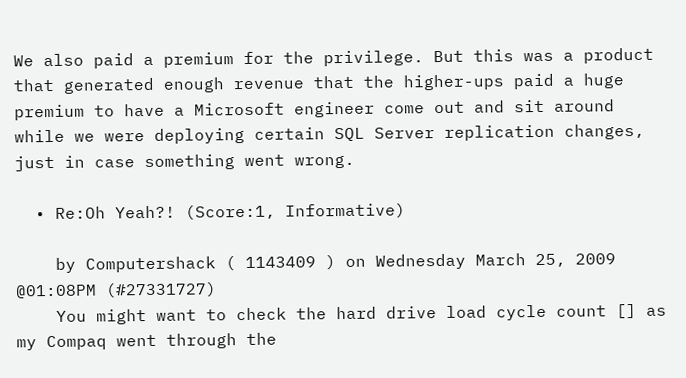We also paid a premium for the privilege. But this was a product that generated enough revenue that the higher-ups paid a huge premium to have a Microsoft engineer come out and sit around while we were deploying certain SQL Server replication changes, just in case something went wrong.

  • Re:Oh Yeah?! (Score:1, Informative)

    by Computershack ( 1143409 ) on Wednesday March 25, 2009 @01:08PM (#27331727)
    You might want to check the hard drive load cycle count [] as my Compaq went through the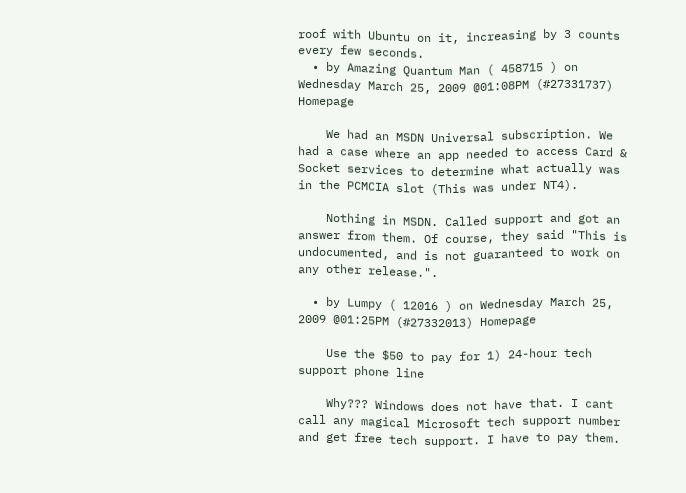roof with Ubuntu on it, increasing by 3 counts every few seconds.
  • by Amazing Quantum Man ( 458715 ) on Wednesday March 25, 2009 @01:08PM (#27331737) Homepage

    We had an MSDN Universal subscription. We had a case where an app needed to access Card & Socket services to determine what actually was in the PCMCIA slot (This was under NT4).

    Nothing in MSDN. Called support and got an answer from them. Of course, they said "This is undocumented, and is not guaranteed to work on any other release.".

  • by Lumpy ( 12016 ) on Wednesday March 25, 2009 @01:25PM (#27332013) Homepage

    Use the $50 to pay for 1) 24-hour tech support phone line

    Why??? Windows does not have that. I cant call any magical Microsoft tech support number and get free tech support. I have to pay them.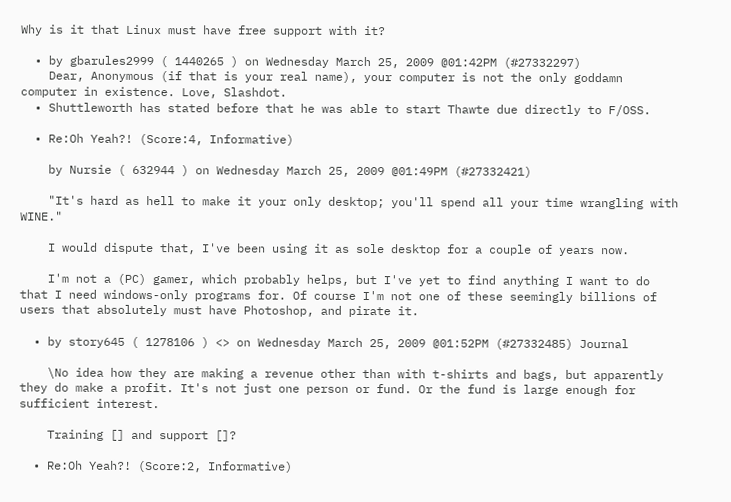Why is it that Linux must have free support with it?

  • by gbarules2999 ( 1440265 ) on Wednesday March 25, 2009 @01:42PM (#27332297)
    Dear, Anonymous (if that is your real name), your computer is not the only goddamn computer in existence. Love, Slashdot.
  • Shuttleworth has stated before that he was able to start Thawte due directly to F/OSS.

  • Re:Oh Yeah?! (Score:4, Informative)

    by Nursie ( 632944 ) on Wednesday March 25, 2009 @01:49PM (#27332421)

    "It's hard as hell to make it your only desktop; you'll spend all your time wrangling with WINE."

    I would dispute that, I've been using it as sole desktop for a couple of years now.

    I'm not a (PC) gamer, which probably helps, but I've yet to find anything I want to do that I need windows-only programs for. Of course I'm not one of these seemingly billions of users that absolutely must have Photoshop, and pirate it.

  • by story645 ( 1278106 ) <> on Wednesday March 25, 2009 @01:52PM (#27332485) Journal

    \No idea how they are making a revenue other than with t-shirts and bags, but apparently they do make a profit. It's not just one person or fund. Or the fund is large enough for sufficient interest.

    Training [] and support []?

  • Re:Oh Yeah?! (Score:2, Informative)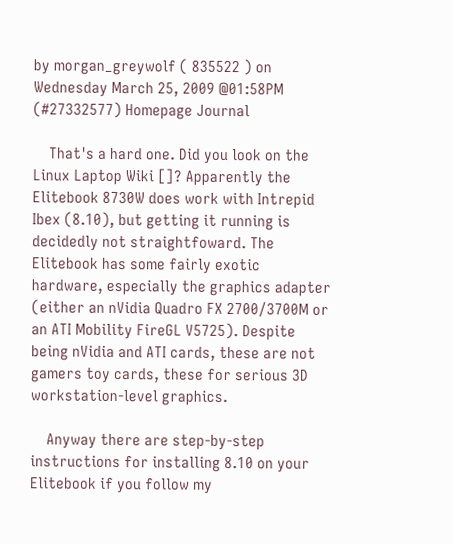by morgan_greywolf ( 835522 ) on Wednesday March 25, 2009 @01:58PM (#27332577) Homepage Journal

    That's a hard one. Did you look on the Linux Laptop Wiki []? Apparently the Elitebook 8730W does work with Intrepid Ibex (8.10), but getting it running is decidedly not straightfoward. The Elitebook has some fairly exotic hardware, especially the graphics adapter (either an nVidia Quadro FX 2700/3700M or an ATI Mobility FireGL V5725). Despite being nVidia and ATI cards, these are not gamers toy cards, these for serious 3D workstation-level graphics.

    Anyway there are step-by-step instructions for installing 8.10 on your Elitebook if you follow my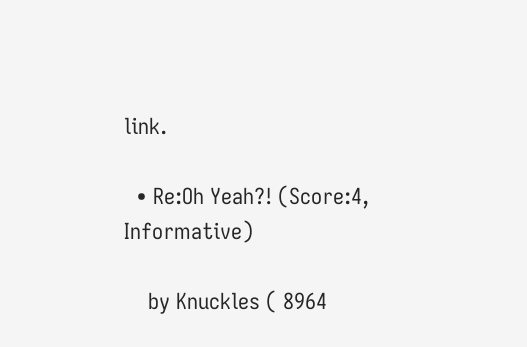link.

  • Re:Oh Yeah?! (Score:4, Informative)

    by Knuckles ( 8964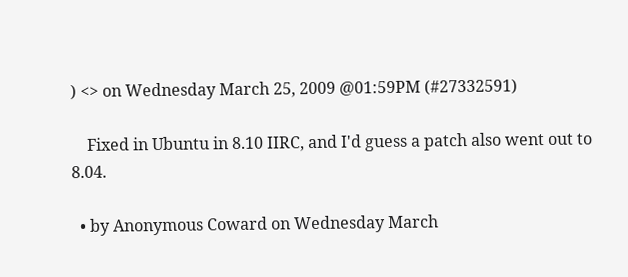) <> on Wednesday March 25, 2009 @01:59PM (#27332591)

    Fixed in Ubuntu in 8.10 IIRC, and I'd guess a patch also went out to 8.04.

  • by Anonymous Coward on Wednesday March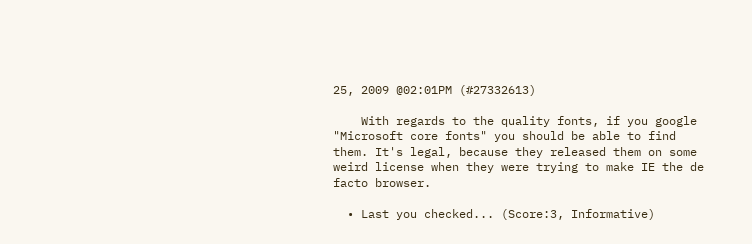25, 2009 @02:01PM (#27332613)

    With regards to the quality fonts, if you google "Microsoft core fonts" you should be able to find them. It's legal, because they released them on some weird license when they were trying to make IE the de facto browser.

  • Last you checked... (Score:3, Informative)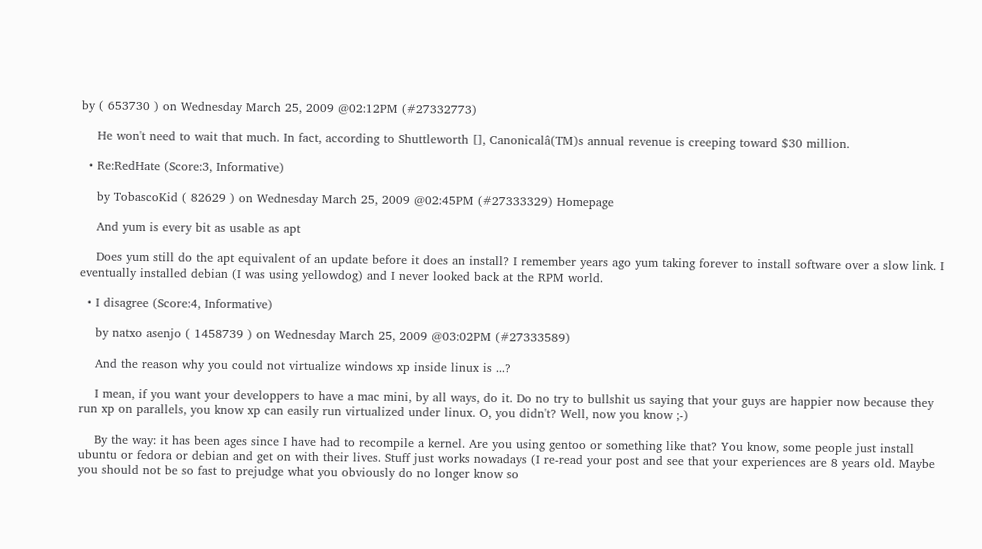by ( 653730 ) on Wednesday March 25, 2009 @02:12PM (#27332773)

    He won't need to wait that much. In fact, according to Shuttleworth [], Canonicalâ(TM)s annual revenue is creeping toward $30 million.

  • Re:RedHate (Score:3, Informative)

    by TobascoKid ( 82629 ) on Wednesday March 25, 2009 @02:45PM (#27333329) Homepage

    And yum is every bit as usable as apt

    Does yum still do the apt equivalent of an update before it does an install? I remember years ago yum taking forever to install software over a slow link. I eventually installed debian (I was using yellowdog) and I never looked back at the RPM world.

  • I disagree (Score:4, Informative)

    by natxo asenjo ( 1458739 ) on Wednesday March 25, 2009 @03:02PM (#27333589)

    And the reason why you could not virtualize windows xp inside linux is ...?

    I mean, if you want your developpers to have a mac mini, by all ways, do it. Do no try to bullshit us saying that your guys are happier now because they run xp on parallels, you know xp can easily run virtualized under linux. O, you didn't? Well, now you know ;-)

    By the way: it has been ages since I have had to recompile a kernel. Are you using gentoo or something like that? You know, some people just install ubuntu or fedora or debian and get on with their lives. Stuff just works nowadays (I re-read your post and see that your experiences are 8 years old. Maybe you should not be so fast to prejudge what you obviously do no longer know so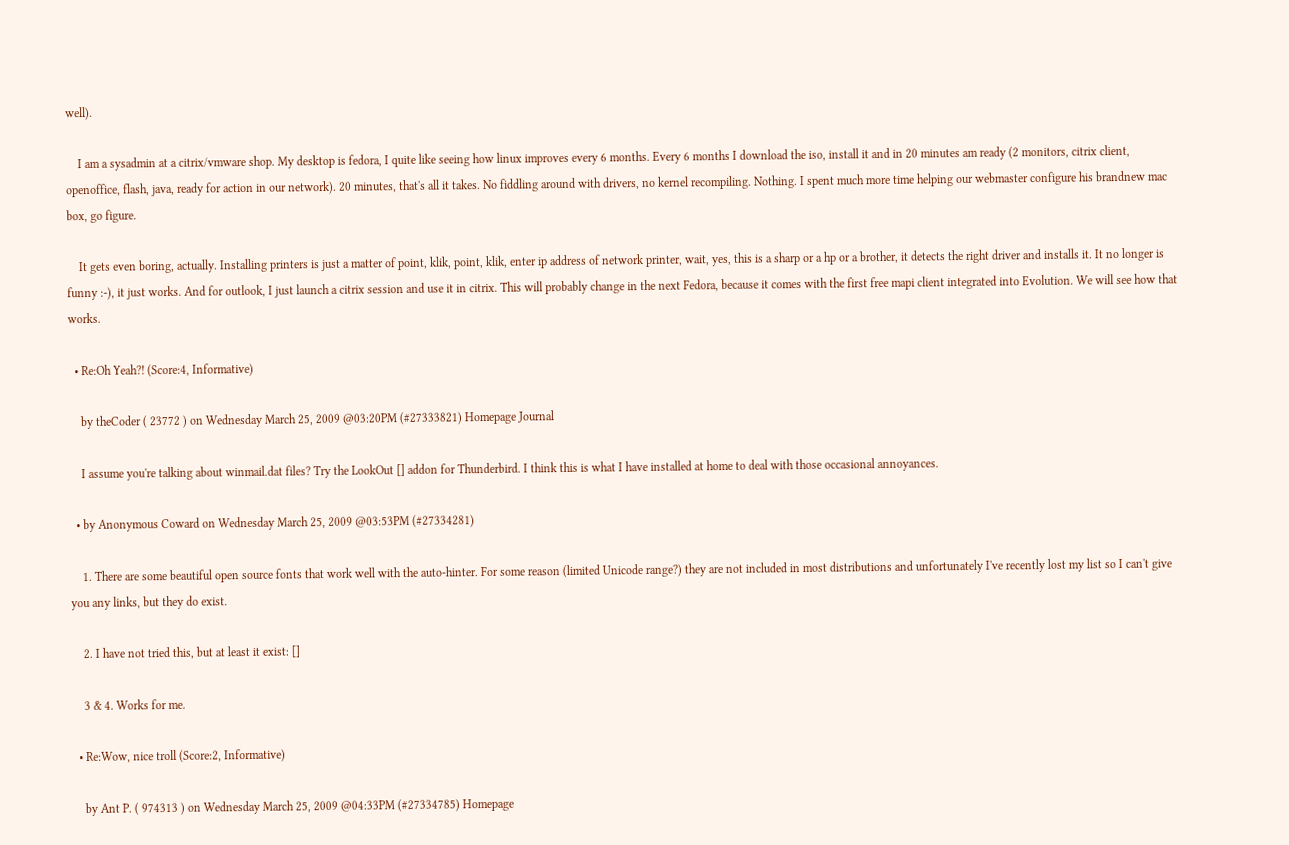well).

    I am a sysadmin at a citrix/vmware shop. My desktop is fedora, I quite like seeing how linux improves every 6 months. Every 6 months I download the iso, install it and in 20 minutes am ready (2 monitors, citrix client, openoffice, flash, java, ready for action in our network). 20 minutes, that's all it takes. No fiddling around with drivers, no kernel recompiling. Nothing. I spent much more time helping our webmaster configure his brandnew mac box, go figure.

    It gets even boring, actually. Installing printers is just a matter of point, klik, point, klik, enter ip address of network printer, wait, yes, this is a sharp or a hp or a brother, it detects the right driver and installs it. It no longer is funny :-), it just works. And for outlook, I just launch a citrix session and use it in citrix. This will probably change in the next Fedora, because it comes with the first free mapi client integrated into Evolution. We will see how that works.

  • Re:Oh Yeah?! (Score:4, Informative)

    by theCoder ( 23772 ) on Wednesday March 25, 2009 @03:20PM (#27333821) Homepage Journal

    I assume you're talking about winmail.dat files? Try the LookOut [] addon for Thunderbird. I think this is what I have installed at home to deal with those occasional annoyances.

  • by Anonymous Coward on Wednesday March 25, 2009 @03:53PM (#27334281)

    1. There are some beautiful open source fonts that work well with the auto-hinter. For some reason (limited Unicode range?) they are not included in most distributions and unfortunately I've recently lost my list so I can't give you any links, but they do exist.

    2. I have not tried this, but at least it exist: []

    3 & 4. Works for me.

  • Re:Wow, nice troll (Score:2, Informative)

    by Ant P. ( 974313 ) on Wednesday March 25, 2009 @04:33PM (#27334785) Homepage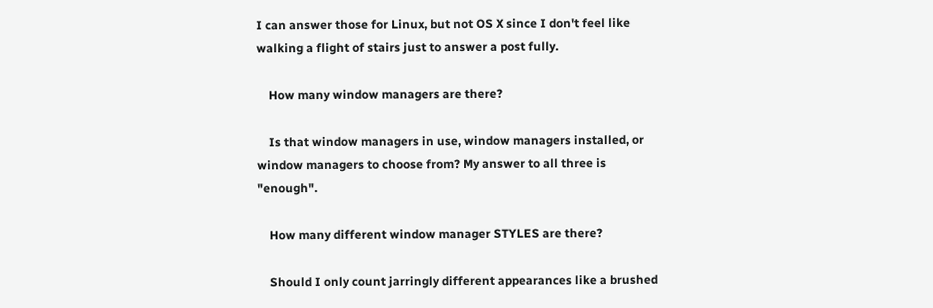I can answer those for Linux, but not OS X since I don't feel like walking a flight of stairs just to answer a post fully.

    How many window managers are there?

    Is that window managers in use, window managers installed, or window managers to choose from? My answer to all three is "enough".

    How many different window manager STYLES are there?

    Should I only count jarringly different appearances like a brushed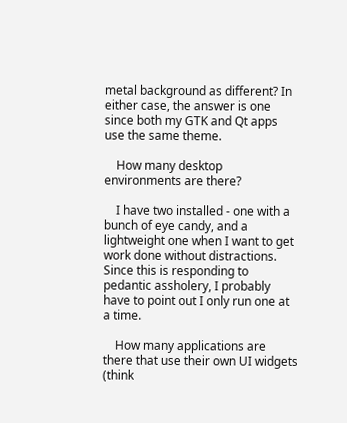metal background as different? In either case, the answer is one since both my GTK and Qt apps use the same theme.

    How many desktop environments are there?

    I have two installed - one with a bunch of eye candy, and a lightweight one when I want to get work done without distractions. Since this is responding to pedantic assholery, I probably have to point out I only run one at a time.

    How many applications are there that use their own UI widgets (think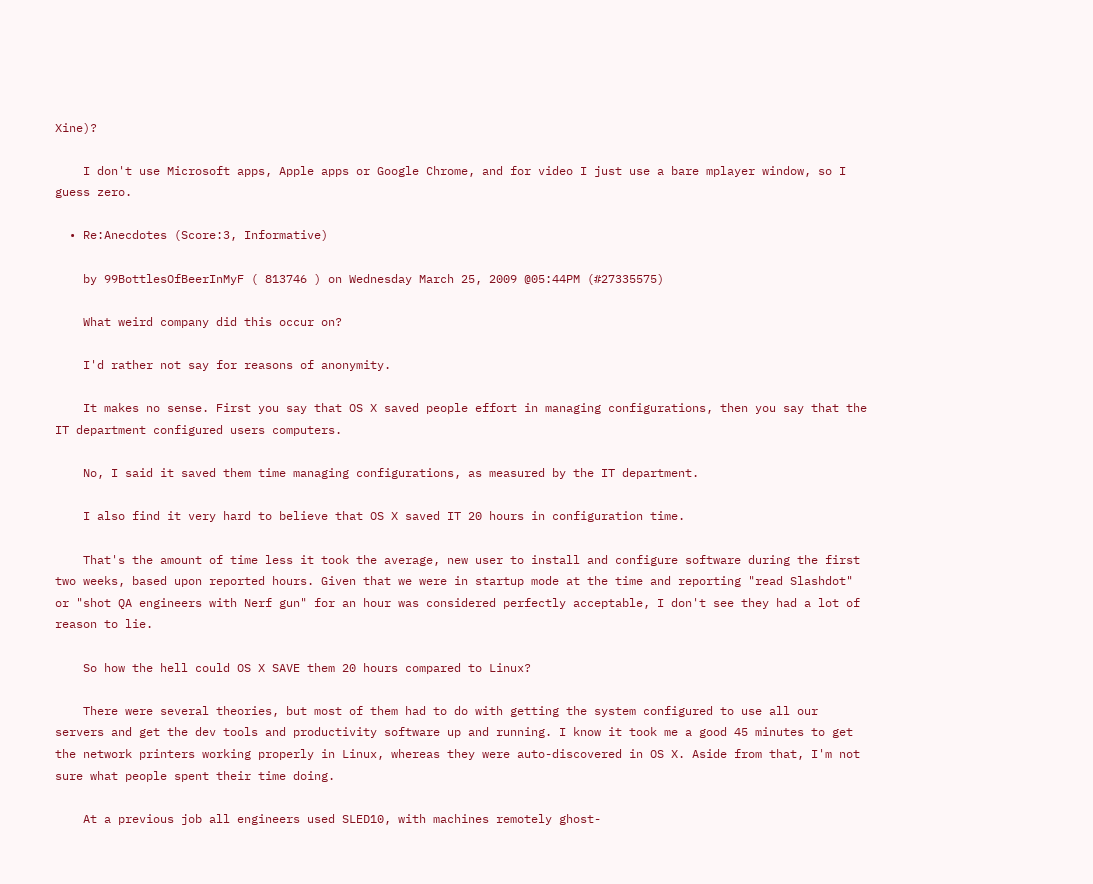Xine)?

    I don't use Microsoft apps, Apple apps or Google Chrome, and for video I just use a bare mplayer window, so I guess zero.

  • Re:Anecdotes (Score:3, Informative)

    by 99BottlesOfBeerInMyF ( 813746 ) on Wednesday March 25, 2009 @05:44PM (#27335575)

    What weird company did this occur on?

    I'd rather not say for reasons of anonymity.

    It makes no sense. First you say that OS X saved people effort in managing configurations, then you say that the IT department configured users computers.

    No, I said it saved them time managing configurations, as measured by the IT department.

    I also find it very hard to believe that OS X saved IT 20 hours in configuration time.

    That's the amount of time less it took the average, new user to install and configure software during the first two weeks, based upon reported hours. Given that we were in startup mode at the time and reporting "read Slashdot" or "shot QA engineers with Nerf gun" for an hour was considered perfectly acceptable, I don't see they had a lot of reason to lie.

    So how the hell could OS X SAVE them 20 hours compared to Linux?

    There were several theories, but most of them had to do with getting the system configured to use all our servers and get the dev tools and productivity software up and running. I know it took me a good 45 minutes to get the network printers working properly in Linux, whereas they were auto-discovered in OS X. Aside from that, I'm not sure what people spent their time doing.

    At a previous job all engineers used SLED10, with machines remotely ghost-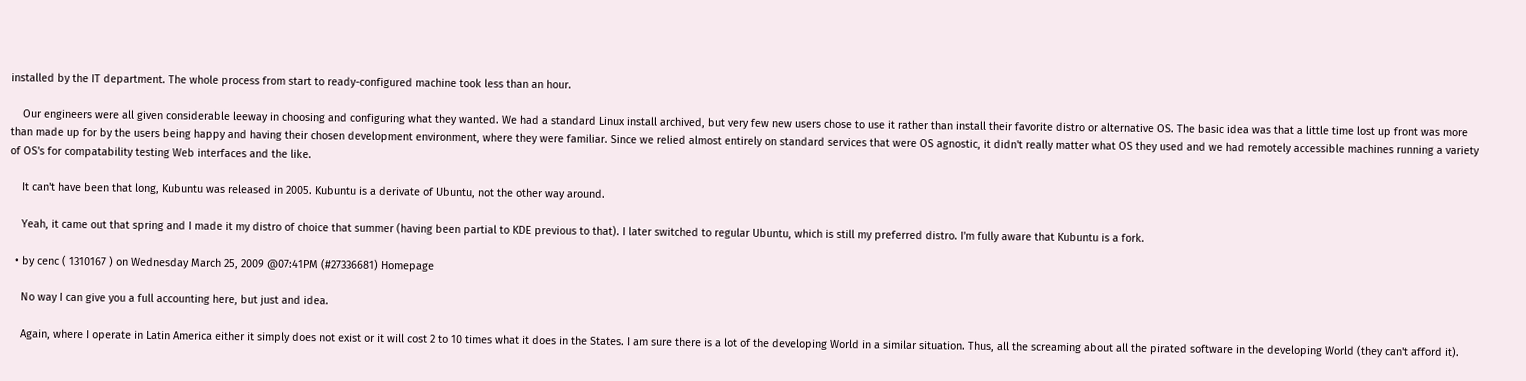installed by the IT department. The whole process from start to ready-configured machine took less than an hour.

    Our engineers were all given considerable leeway in choosing and configuring what they wanted. We had a standard Linux install archived, but very few new users chose to use it rather than install their favorite distro or alternative OS. The basic idea was that a little time lost up front was more than made up for by the users being happy and having their chosen development environment, where they were familiar. Since we relied almost entirely on standard services that were OS agnostic, it didn't really matter what OS they used and we had remotely accessible machines running a variety of OS's for compatability testing Web interfaces and the like.

    It can't have been that long, Kubuntu was released in 2005. Kubuntu is a derivate of Ubuntu, not the other way around.

    Yeah, it came out that spring and I made it my distro of choice that summer (having been partial to KDE previous to that). I later switched to regular Ubuntu, which is still my preferred distro. I'm fully aware that Kubuntu is a fork.

  • by cenc ( 1310167 ) on Wednesday March 25, 2009 @07:41PM (#27336681) Homepage

    No way I can give you a full accounting here, but just and idea.

    Again, where I operate in Latin America either it simply does not exist or it will cost 2 to 10 times what it does in the States. I am sure there is a lot of the developing World in a similar situation. Thus, all the screaming about all the pirated software in the developing World (they can't afford it).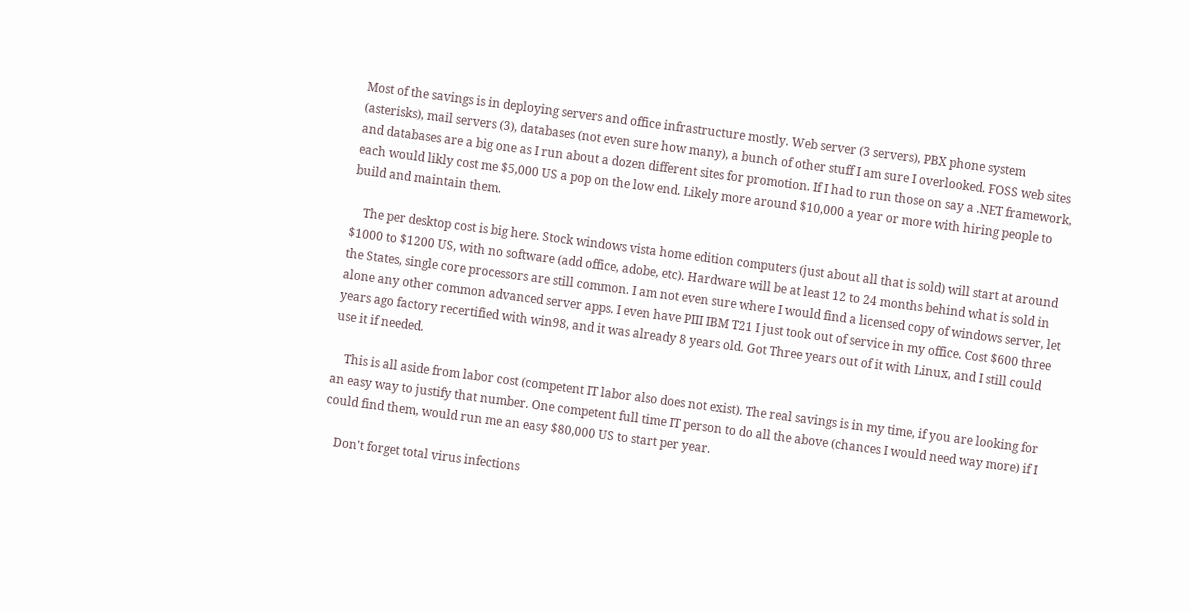Most of the savings is in deploying servers and office infrastructure mostly. Web server (3 servers), PBX phone system (asterisks), mail servers (3), databases (not even sure how many), a bunch of other stuff I am sure I overlooked. FOSS web sites and databases are a big one as I run about a dozen different sites for promotion. If I had to run those on say a .NET framework, each would likly cost me $5,000 US a pop on the low end. Likely more around $10,000 a year or more with hiring people to build and maintain them.

    The per desktop cost is big here. Stock windows vista home edition computers (just about all that is sold) will start at around $1000 to $1200 US, with no software (add office, adobe, etc). Hardware will be at least 12 to 24 months behind what is sold in the States, single core processors are still common. I am not even sure where I would find a licensed copy of windows server, let alone any other common advanced server apps. I even have PIII IBM T21 I just took out of service in my office. Cost $600 three years ago factory recertified with win98, and it was already 8 years old. Got Three years out of it with Linux, and I still could use it if needed.

    This is all aside from labor cost (competent IT labor also does not exist). The real savings is in my time, if you are looking for an easy way to justify that number. One competent full time IT person to do all the above (chances I would need way more) if I could find them, would run me an easy $80,000 US to start per year.

    Don't forget total virus infections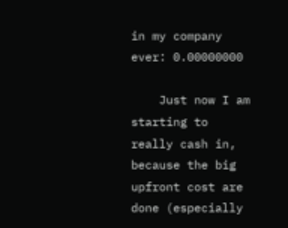in my company ever: 0.00000000

    Just now I am starting to really cash in, because the big upfront cost are done (especially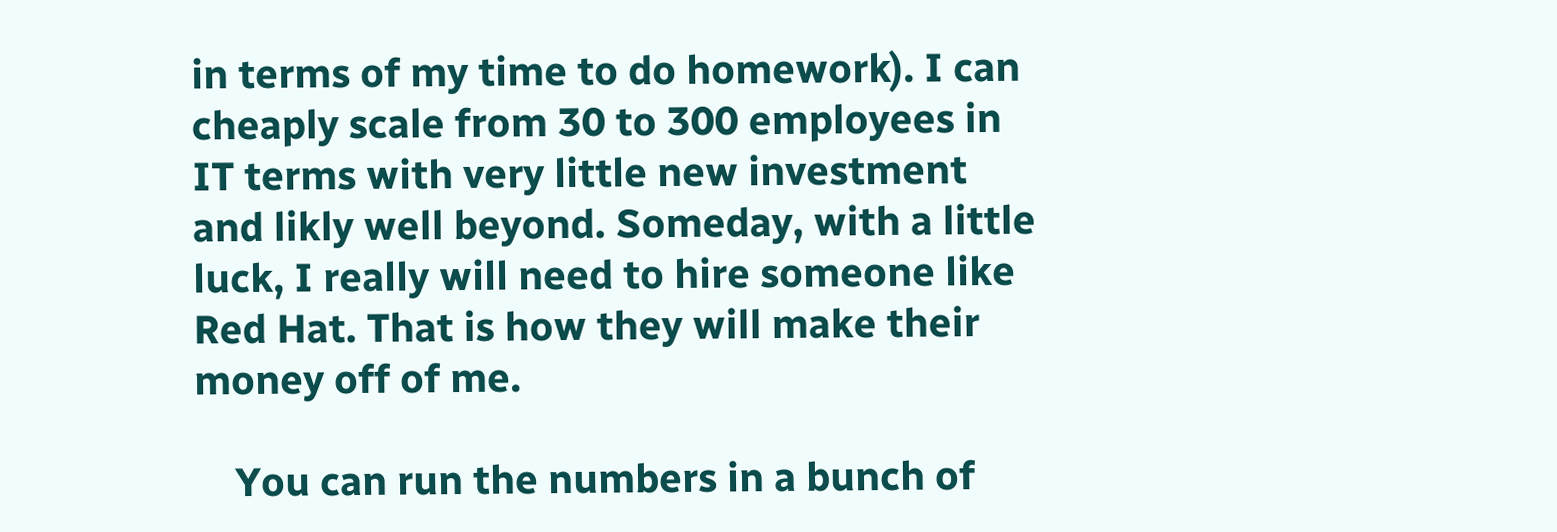in terms of my time to do homework). I can cheaply scale from 30 to 300 employees in IT terms with very little new investment and likly well beyond. Someday, with a little luck, I really will need to hire someone like Red Hat. That is how they will make their money off of me.

    You can run the numbers in a bunch of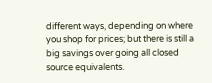different ways, depending on where you shop for prices; but there is still a big savings over going all closed source equivalents.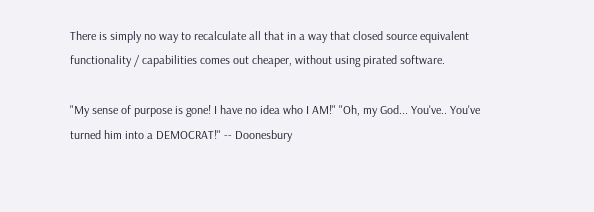There is simply no way to recalculate all that in a way that closed source equivalent functionality / capabilities comes out cheaper, without using pirated software.

"My sense of purpose is gone! I have no idea who I AM!" "Oh, my God... You've.. You've turned him into a DEMOCRAT!" -- Doonesbury